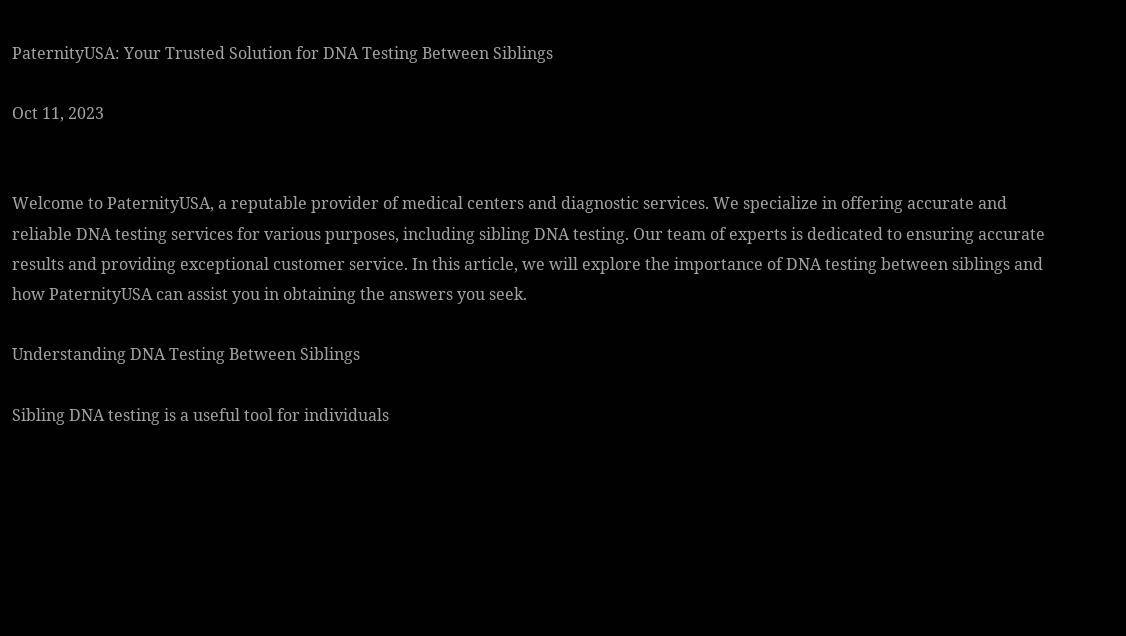PaternityUSA: Your Trusted Solution for DNA Testing Between Siblings

Oct 11, 2023


Welcome to PaternityUSA, a reputable provider of medical centers and diagnostic services. We specialize in offering accurate and reliable DNA testing services for various purposes, including sibling DNA testing. Our team of experts is dedicated to ensuring accurate results and providing exceptional customer service. In this article, we will explore the importance of DNA testing between siblings and how PaternityUSA can assist you in obtaining the answers you seek.

Understanding DNA Testing Between Siblings

Sibling DNA testing is a useful tool for individuals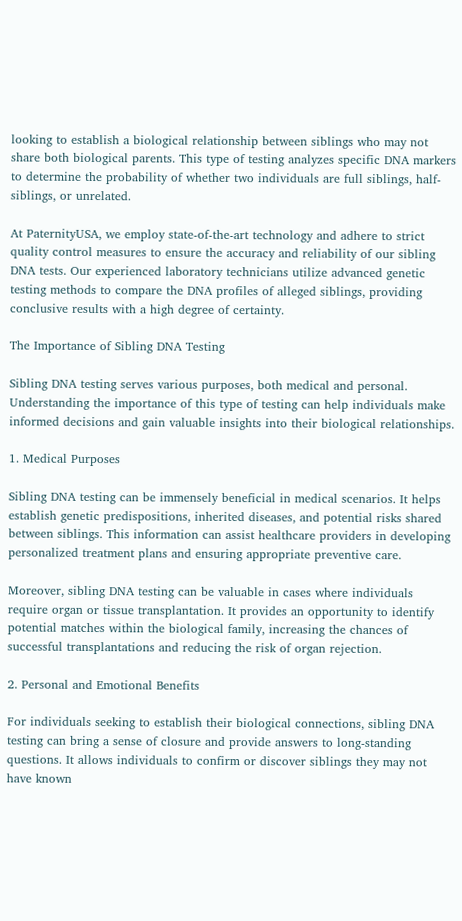looking to establish a biological relationship between siblings who may not share both biological parents. This type of testing analyzes specific DNA markers to determine the probability of whether two individuals are full siblings, half-siblings, or unrelated.

At PaternityUSA, we employ state-of-the-art technology and adhere to strict quality control measures to ensure the accuracy and reliability of our sibling DNA tests. Our experienced laboratory technicians utilize advanced genetic testing methods to compare the DNA profiles of alleged siblings, providing conclusive results with a high degree of certainty.

The Importance of Sibling DNA Testing

Sibling DNA testing serves various purposes, both medical and personal. Understanding the importance of this type of testing can help individuals make informed decisions and gain valuable insights into their biological relationships.

1. Medical Purposes

Sibling DNA testing can be immensely beneficial in medical scenarios. It helps establish genetic predispositions, inherited diseases, and potential risks shared between siblings. This information can assist healthcare providers in developing personalized treatment plans and ensuring appropriate preventive care.

Moreover, sibling DNA testing can be valuable in cases where individuals require organ or tissue transplantation. It provides an opportunity to identify potential matches within the biological family, increasing the chances of successful transplantations and reducing the risk of organ rejection.

2. Personal and Emotional Benefits

For individuals seeking to establish their biological connections, sibling DNA testing can bring a sense of closure and provide answers to long-standing questions. It allows individuals to confirm or discover siblings they may not have known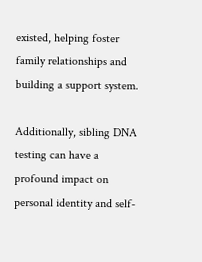existed, helping foster family relationships and building a support system.

Additionally, sibling DNA testing can have a profound impact on personal identity and self-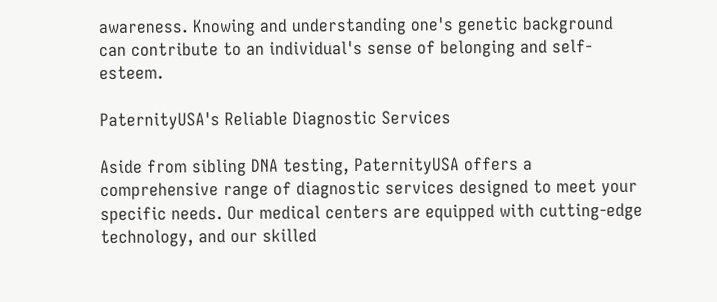awareness. Knowing and understanding one's genetic background can contribute to an individual's sense of belonging and self-esteem.

PaternityUSA's Reliable Diagnostic Services

Aside from sibling DNA testing, PaternityUSA offers a comprehensive range of diagnostic services designed to meet your specific needs. Our medical centers are equipped with cutting-edge technology, and our skilled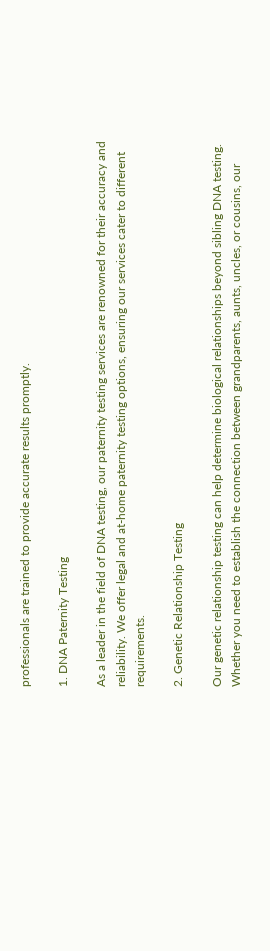professionals are trained to provide accurate results promptly.

1. DNA Paternity Testing

As a leader in the field of DNA testing, our paternity testing services are renowned for their accuracy and reliability. We offer legal and at-home paternity testing options, ensuring our services cater to different requirements.

2. Genetic Relationship Testing

Our genetic relationship testing can help determine biological relationships beyond sibling DNA testing. Whether you need to establish the connection between grandparents, aunts, uncles, or cousins, our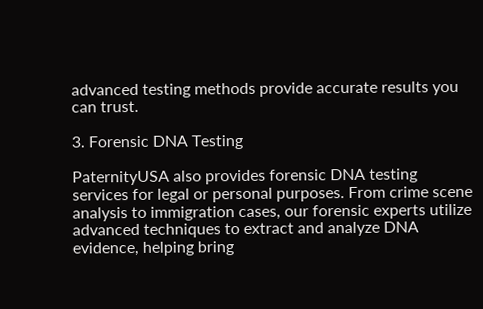advanced testing methods provide accurate results you can trust.

3. Forensic DNA Testing

PaternityUSA also provides forensic DNA testing services for legal or personal purposes. From crime scene analysis to immigration cases, our forensic experts utilize advanced techniques to extract and analyze DNA evidence, helping bring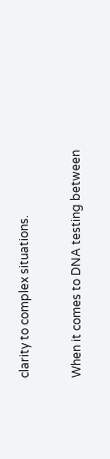clarity to complex situations.


When it comes to DNA testing between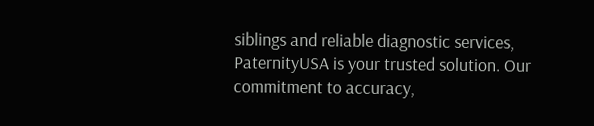siblings and reliable diagnostic services, PaternityUSA is your trusted solution. Our commitment to accuracy,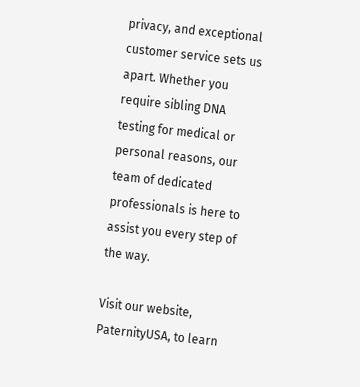privacy, and exceptional customer service sets us apart. Whether you require sibling DNA testing for medical or personal reasons, our team of dedicated professionals is here to assist you every step of the way.

Visit our website, PaternityUSA, to learn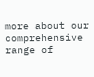more about our comprehensive range of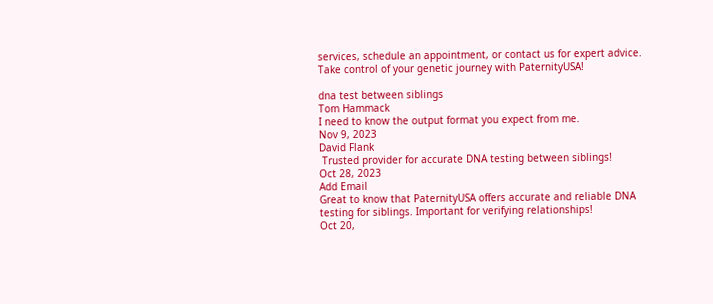services, schedule an appointment, or contact us for expert advice. Take control of your genetic journey with PaternityUSA!

dna test between siblings
Tom Hammack
I need to know the output format you expect from me.
Nov 9, 2023
David Flank
 Trusted provider for accurate DNA testing between siblings!
Oct 28, 2023
Add Email
Great to know that PaternityUSA offers accurate and reliable DNA testing for siblings. Important for verifying relationships!
Oct 20,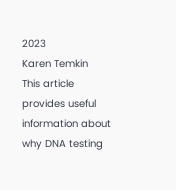2023
Karen Temkin
This article provides useful information about why DNA testing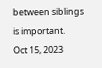between siblings is important.
Oct 15, 2023